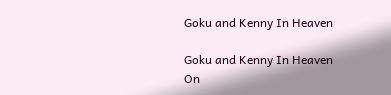Goku and Kenny In Heaven

Goku and Kenny In Heaven
On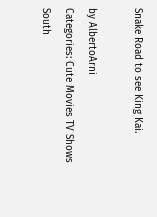Snake Road to see King Kai.

by AlbertoArni
Categories: Cute Movies TV Shows South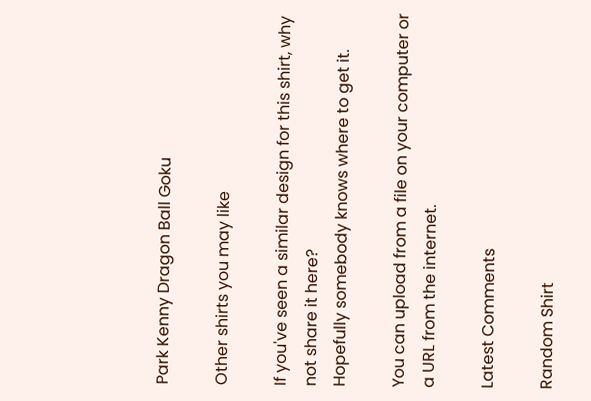Park Kenny Dragon Ball Goku

Other shirts you may like

If you've seen a similar design for this shirt, why not share it here?
Hopefully somebody knows where to get it.

You can upload from a file on your computer or a URL from the internet.

Latest Comments

Random Shirt